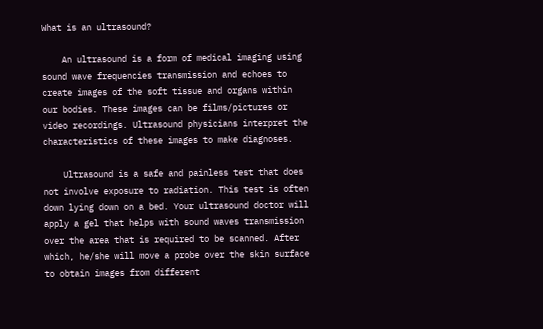What is an ultrasound?

    An ultrasound is a form of medical imaging using sound wave frequencies transmission and echoes to create images of the soft tissue and organs within our bodies. These images can be films/pictures or video recordings. Ultrasound physicians interpret the characteristics of these images to make diagnoses.

    Ultrasound is a safe and painless test that does not involve exposure to radiation. This test is often down lying down on a bed. Your ultrasound doctor will apply a gel that helps with sound waves transmission over the area that is required to be scanned. After which, he/she will move a probe over the skin surface to obtain images from different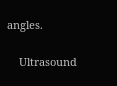angles.

    Ultrasound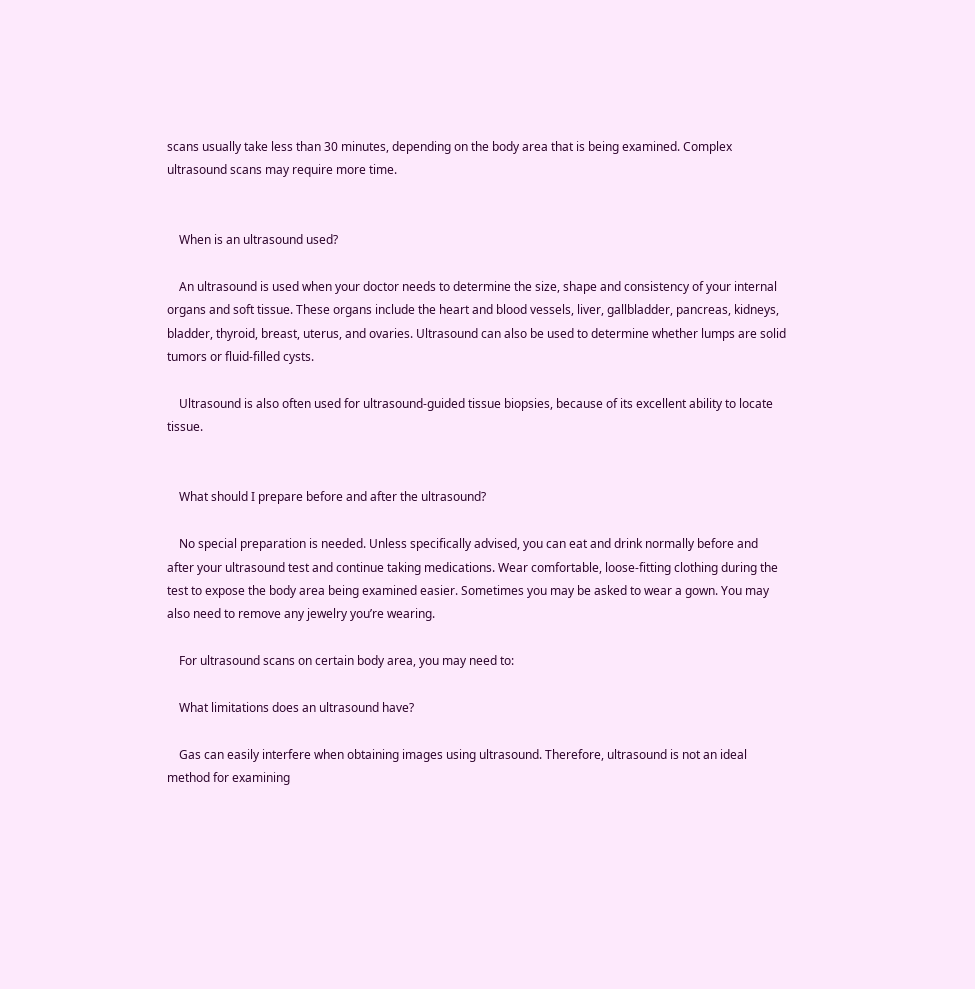scans usually take less than 30 minutes, depending on the body area that is being examined. Complex ultrasound scans may require more time.


    When is an ultrasound used?

    An ultrasound is used when your doctor needs to determine the size, shape and consistency of your internal organs and soft tissue. These organs include the heart and blood vessels, liver, gallbladder, pancreas, kidneys, bladder, thyroid, breast, uterus, and ovaries. Ultrasound can also be used to determine whether lumps are solid tumors or fluid-filled cysts.

    Ultrasound is also often used for ultrasound-guided tissue biopsies, because of its excellent ability to locate tissue.


    What should I prepare before and after the ultrasound?

    No special preparation is needed. Unless specifically advised, you can eat and drink normally before and after your ultrasound test and continue taking medications. Wear comfortable, loose-fitting clothing during the test to expose the body area being examined easier. Sometimes you may be asked to wear a gown. You may also need to remove any jewelry you’re wearing.

    For ultrasound scans on certain body area, you may need to:

    What limitations does an ultrasound have?

    Gas can easily interfere when obtaining images using ultrasound. Therefore, ultrasound is not an ideal method for examining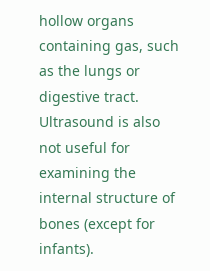hollow organs containing gas, such as the lungs or digestive tract. Ultrasound is also not useful for examining the internal structure of bones (except for infants).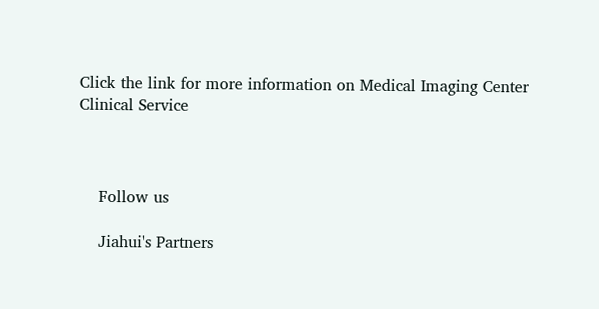Click the link for more information on Medical Imaging Center Clinical Service



    Follow us

    Jiahui's Partners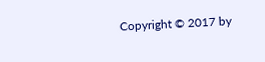Copyright © 2017 by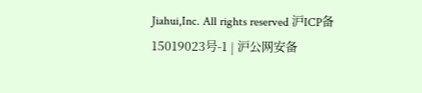Jiahui,Inc. All rights reserved 沪ICP备15019023号-1 | 沪公网安备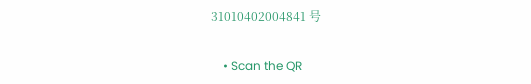31010402004841 号

    • Scan the QR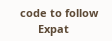code to follow
      Expat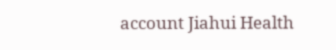account Jiahui Health